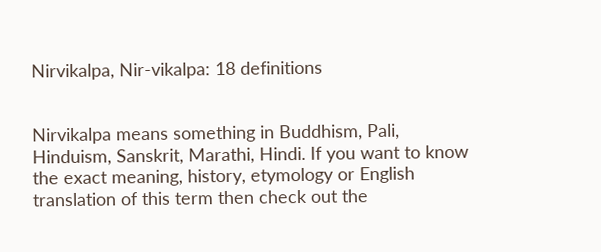Nirvikalpa, Nir-vikalpa: 18 definitions


Nirvikalpa means something in Buddhism, Pali, Hinduism, Sanskrit, Marathi, Hindi. If you want to know the exact meaning, history, etymology or English translation of this term then check out the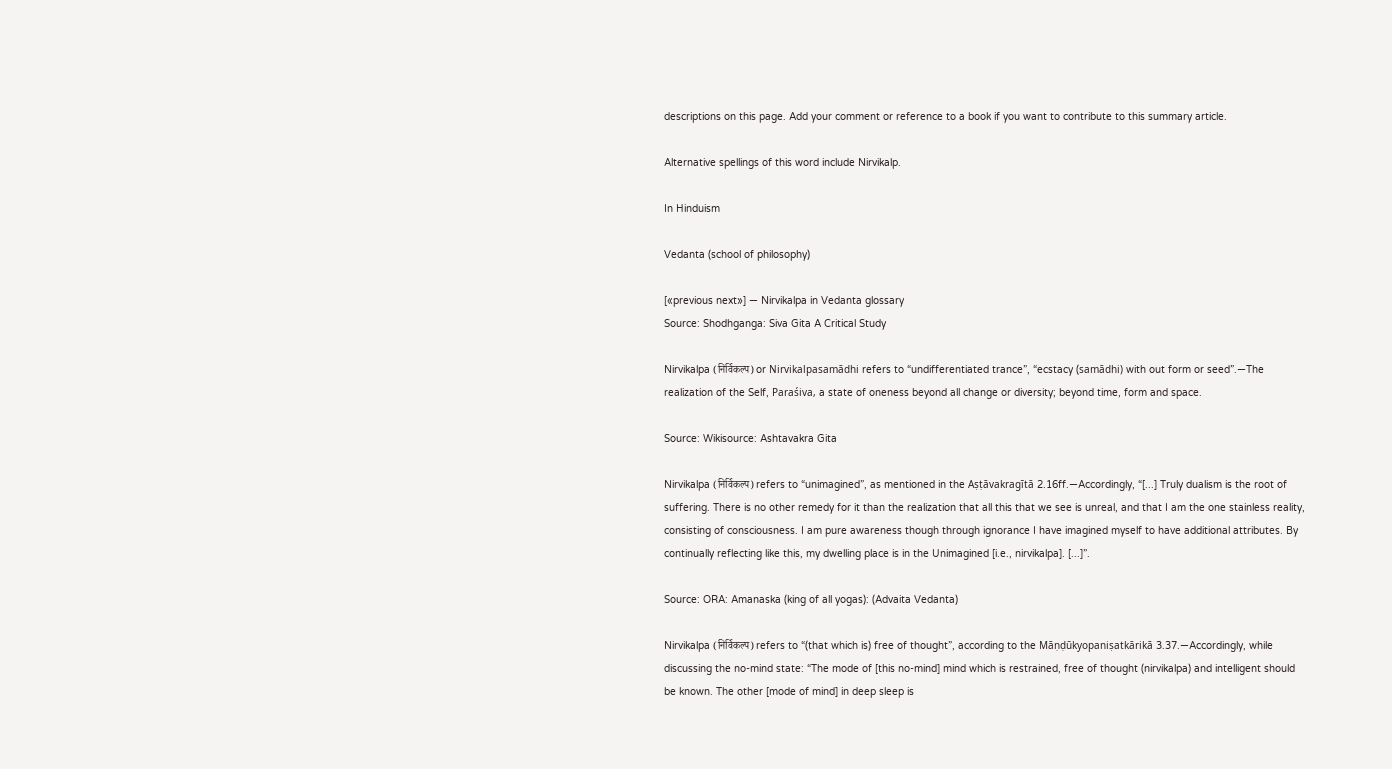descriptions on this page. Add your comment or reference to a book if you want to contribute to this summary article.

Alternative spellings of this word include Nirvikalp.

In Hinduism

Vedanta (school of philosophy)

[«previous next»] — Nirvikalpa in Vedanta glossary
Source: Shodhganga: Siva Gita A Critical Study

Nirvikalpa (निर्विकल्प) or Nirvikalpasamādhi refers to “undifferentiated trance”, “ecstacy (samādhi) with out form or seed”.—The realization of the Self, Paraśiva, a state of oneness beyond all change or diversity; beyond time, form and space.

Source: Wikisource: Ashtavakra Gita

Nirvikalpa (निर्विकल्प) refers to “unimagined”, as mentioned in the Aṣṭāvakragītā 2.16ff.—Accordingly, “[...] Truly dualism is the root of suffering. There is no other remedy for it than the realization that all this that we see is unreal, and that I am the one stainless reality, consisting of consciousness. I am pure awareness though through ignorance I have imagined myself to have additional attributes. By continually reflecting like this, my dwelling place is in the Unimagined [i.e., nirvikalpa]. [...]”.

Source: ORA: Amanaska (king of all yogas): (Advaita Vedanta)

Nirvikalpa (निर्विकल्प) refers to “(that which is) free of thought”, according to the Māṇḍūkyopaniṣatkārikā 3.37.—Accordingly, while discussing the no-mind state: “The mode of [this no-mind] mind which is restrained, free of thought (nirvikalpa) and intelligent should be known. The other [mode of mind] in deep sleep is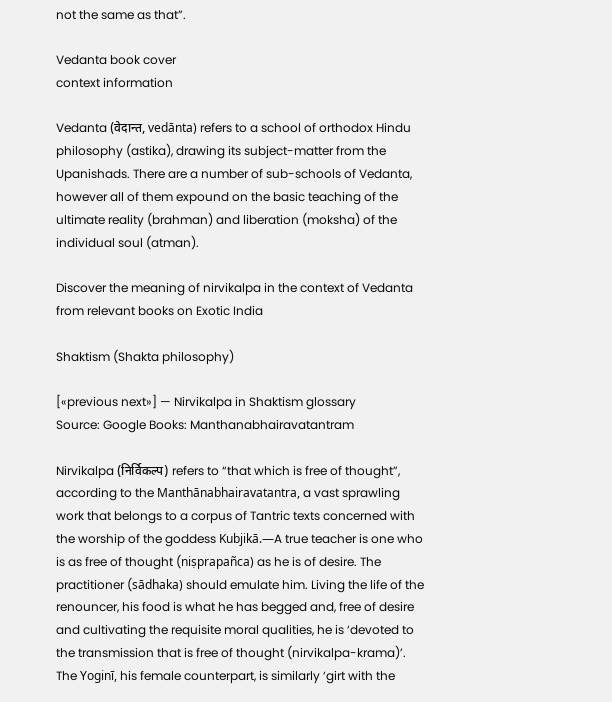not the same as that”.

Vedanta book cover
context information

Vedanta (वेदान्त, vedānta) refers to a school of orthodox Hindu philosophy (astika), drawing its subject-matter from the Upanishads. There are a number of sub-schools of Vedanta, however all of them expound on the basic teaching of the ultimate reality (brahman) and liberation (moksha) of the individual soul (atman).

Discover the meaning of nirvikalpa in the context of Vedanta from relevant books on Exotic India

Shaktism (Shakta philosophy)

[«previous next»] — Nirvikalpa in Shaktism glossary
Source: Google Books: Manthanabhairavatantram

Nirvikalpa (निर्विकल्प) refers to “that which is free of thought”, according to the Manthānabhairavatantra, a vast sprawling work that belongs to a corpus of Tantric texts concerned with the worship of the goddess Kubjikā.—A true teacher is one who is as free of thought (niṣprapañca) as he is of desire. The practitioner (sādhaka) should emulate him. Living the life of the renouncer, his food is what he has begged and, free of desire and cultivating the requisite moral qualities, he is ‘devoted to the transmission that is free of thought (nirvikalpa-krama)’. The Yoginī, his female counterpart, is similarly ‘girt with the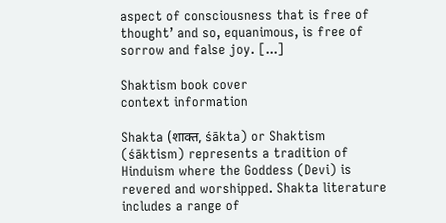aspect of consciousness that is free of thought’ and so, equanimous, is free of sorrow and false joy. [...]

Shaktism book cover
context information

Shakta (शाक्त, śākta) or Shaktism (śāktism) represents a tradition of Hinduism where the Goddess (Devi) is revered and worshipped. Shakta literature includes a range of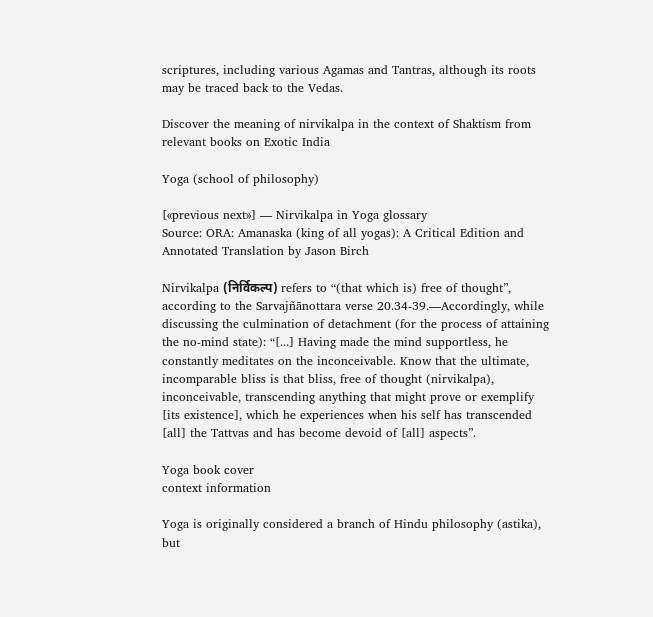scriptures, including various Agamas and Tantras, although its roots may be traced back to the Vedas.

Discover the meaning of nirvikalpa in the context of Shaktism from relevant books on Exotic India

Yoga (school of philosophy)

[«previous next»] — Nirvikalpa in Yoga glossary
Source: ORA: Amanaska (king of all yogas): A Critical Edition and Annotated Translation by Jason Birch

Nirvikalpa (निर्विकल्प) refers to “(that which is) free of thought”, according to the Sarvajñānottara verse 20.34-39.—Accordingly, while discussing the culmination of detachment (for the process of attaining the no-mind state): “[...] Having made the mind supportless, he constantly meditates on the inconceivable. Know that the ultimate, incomparable bliss is that bliss, free of thought (nirvikalpa), inconceivable, transcending anything that might prove or exemplify [its existence], which he experiences when his self has transcended [all] the Tattvas and has become devoid of [all] aspects”.

Yoga book cover
context information

Yoga is originally considered a branch of Hindu philosophy (astika), but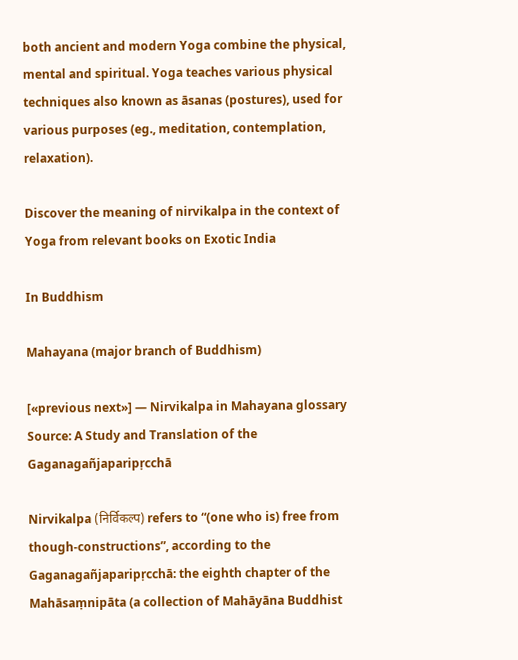both ancient and modern Yoga combine the physical, mental and spiritual. Yoga teaches various physical techniques also known as āsanas (postures), used for various purposes (eg., meditation, contemplation, relaxation).

Discover the meaning of nirvikalpa in the context of Yoga from relevant books on Exotic India

In Buddhism

Mahayana (major branch of Buddhism)

[«previous next»] — Nirvikalpa in Mahayana glossary
Source: A Study and Translation of the Gaganagañjaparipṛcchā

Nirvikalpa (निर्विकल्प) refers to “(one who is) free from though-constructions”, according to the Gaganagañjaparipṛcchā: the eighth chapter of the Mahāsaṃnipāta (a collection of Mahāyāna Buddhist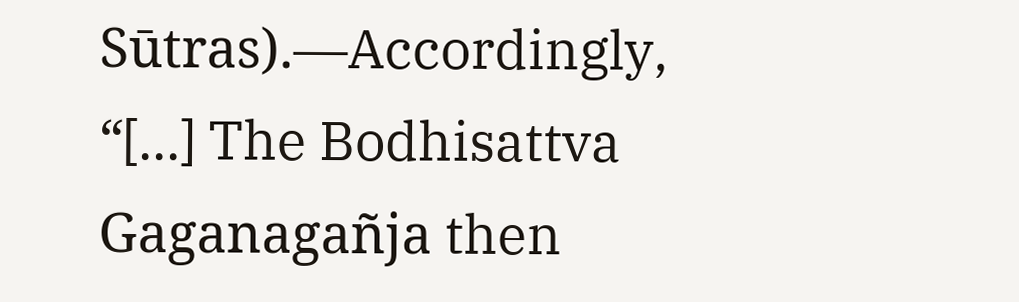Sūtras).—Accordingly, “[...] The Bodhisattva Gaganagañja then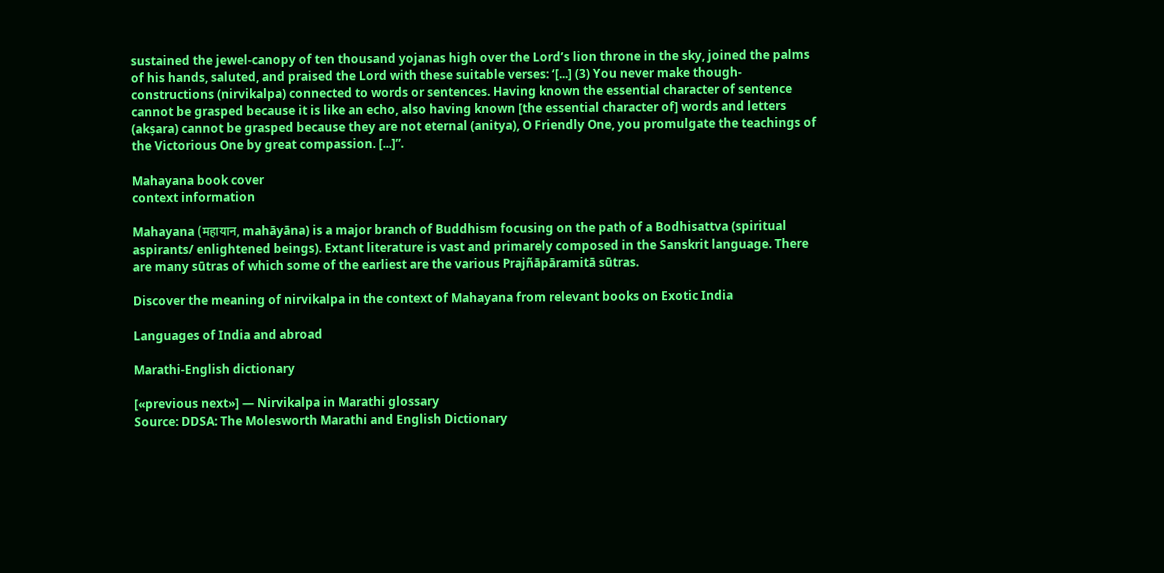sustained the jewel-canopy of ten thousand yojanas high over the Lord’s lion throne in the sky, joined the palms of his hands, saluted, and praised the Lord with these suitable verses: ‘[...] (3) You never make though-constructions (nirvikalpa) connected to words or sentences. Having known the essential character of sentence cannot be grasped because it is like an echo, also having known [the essential character of] words and letters (akṣara) cannot be grasped because they are not eternal (anitya), O Friendly One, you promulgate the teachings of the Victorious One by great compassion. [...]”.

Mahayana book cover
context information

Mahayana (महायान, mahāyāna) is a major branch of Buddhism focusing on the path of a Bodhisattva (spiritual aspirants/ enlightened beings). Extant literature is vast and primarely composed in the Sanskrit language. There are many sūtras of which some of the earliest are the various Prajñāpāramitā sūtras.

Discover the meaning of nirvikalpa in the context of Mahayana from relevant books on Exotic India

Languages of India and abroad

Marathi-English dictionary

[«previous next»] — Nirvikalpa in Marathi glossary
Source: DDSA: The Molesworth Marathi and English Dictionary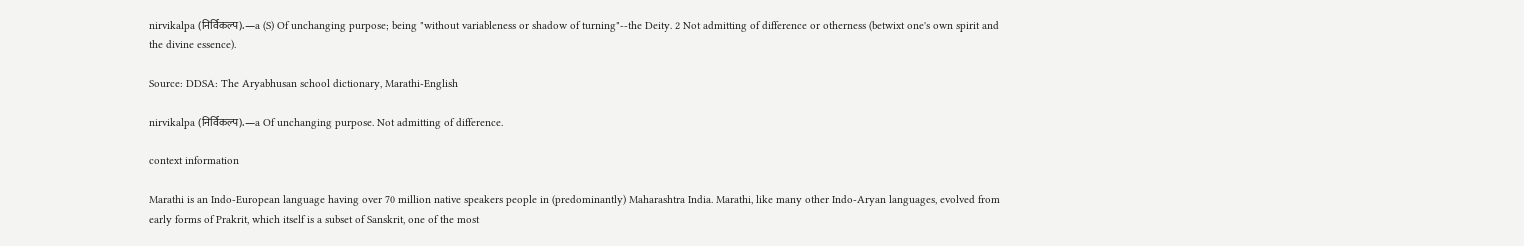nirvikalpa (निर्विकल्प).—a (S) Of unchanging purpose; being "without variableness or shadow of turning"--the Deity. 2 Not admitting of difference or otherness (betwixt one's own spirit and the divine essence).

Source: DDSA: The Aryabhusan school dictionary, Marathi-English

nirvikalpa (निर्विकल्प).—a Of unchanging purpose. Not admitting of difference.

context information

Marathi is an Indo-European language having over 70 million native speakers people in (predominantly) Maharashtra India. Marathi, like many other Indo-Aryan languages, evolved from early forms of Prakrit, which itself is a subset of Sanskrit, one of the most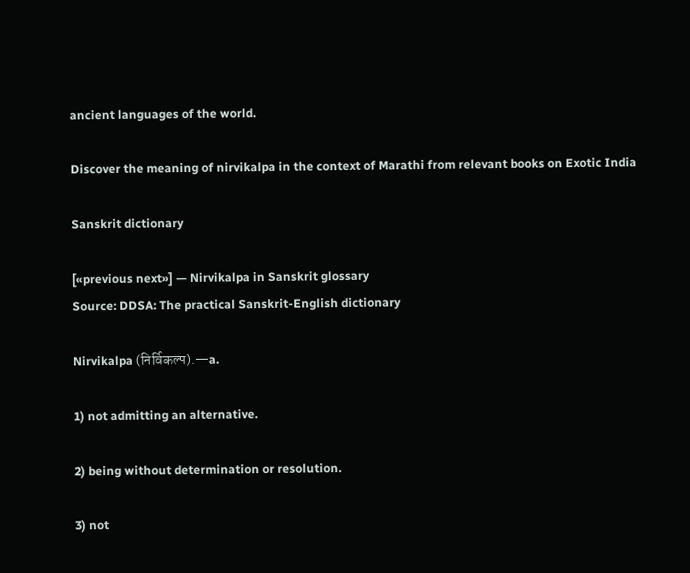ancient languages of the world.

Discover the meaning of nirvikalpa in the context of Marathi from relevant books on Exotic India

Sanskrit dictionary

[«previous next»] — Nirvikalpa in Sanskrit glossary
Source: DDSA: The practical Sanskrit-English dictionary

Nirvikalpa (निर्विकल्प).—a.

1) not admitting an alternative.

2) being without determination or resolution.

3) not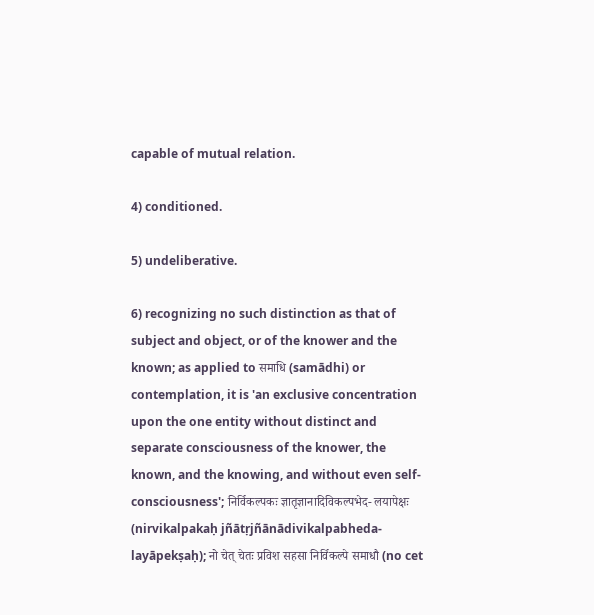capable of mutual relation.

4) conditioned.

5) undeliberative.

6) recognizing no such distinction as that of subject and object, or of the knower and the known; as applied to समाधि (samādhi) or contemplation, it is 'an exclusive concentration upon the one entity without distinct and separate consciousness of the knower, the known, and the knowing, and without even self-consciousness'; निर्विकल्पकः ज्ञातृज्ञानादिविकल्पभेद- लयापेक्षः (nirvikalpakaḥ jñātṛjñānādivikalpabheda- layāpekṣaḥ); नो चेत् चेतः प्रविश सहसा निर्विकल्पे समाधौ (no cet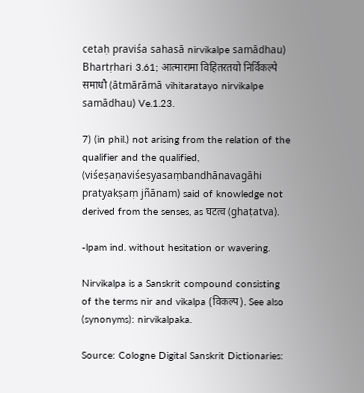cetaḥ praviśa sahasā nirvikalpe samādhau) Bhartṛhari 3.61; आत्मारामा विहितरतयो निर्विकल्पे समाधौ (ātmārāmā vihitaratayo nirvikalpe samādhau) Ve.1.23.

7) (in phil.) not arising from the relation of the qualifier and the qualified, (viśeṣaṇaviśeṣyasaṃbandhānavagāhi pratyakṣaṃ jñānam) said of knowledge not derived from the senses, as घटत्व (ghaṭatva).

-lpam ind. without hesitation or wavering.

Nirvikalpa is a Sanskrit compound consisting of the terms nir and vikalpa (विकल्प). See also (synonyms): nirvikalpaka.

Source: Cologne Digital Sanskrit Dictionaries: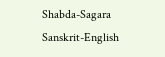Shabda-Sagara Sanskrit-English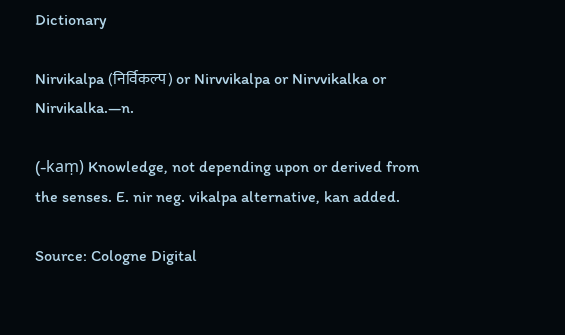Dictionary

Nirvikalpa (निर्विकल्प) or Nirvvikalpa or Nirvvikalka or Nirvikalka.—n.

(-kaṃ) Knowledge, not depending upon or derived from the senses. E. nir neg. vikalpa alternative, kan added.

Source: Cologne Digital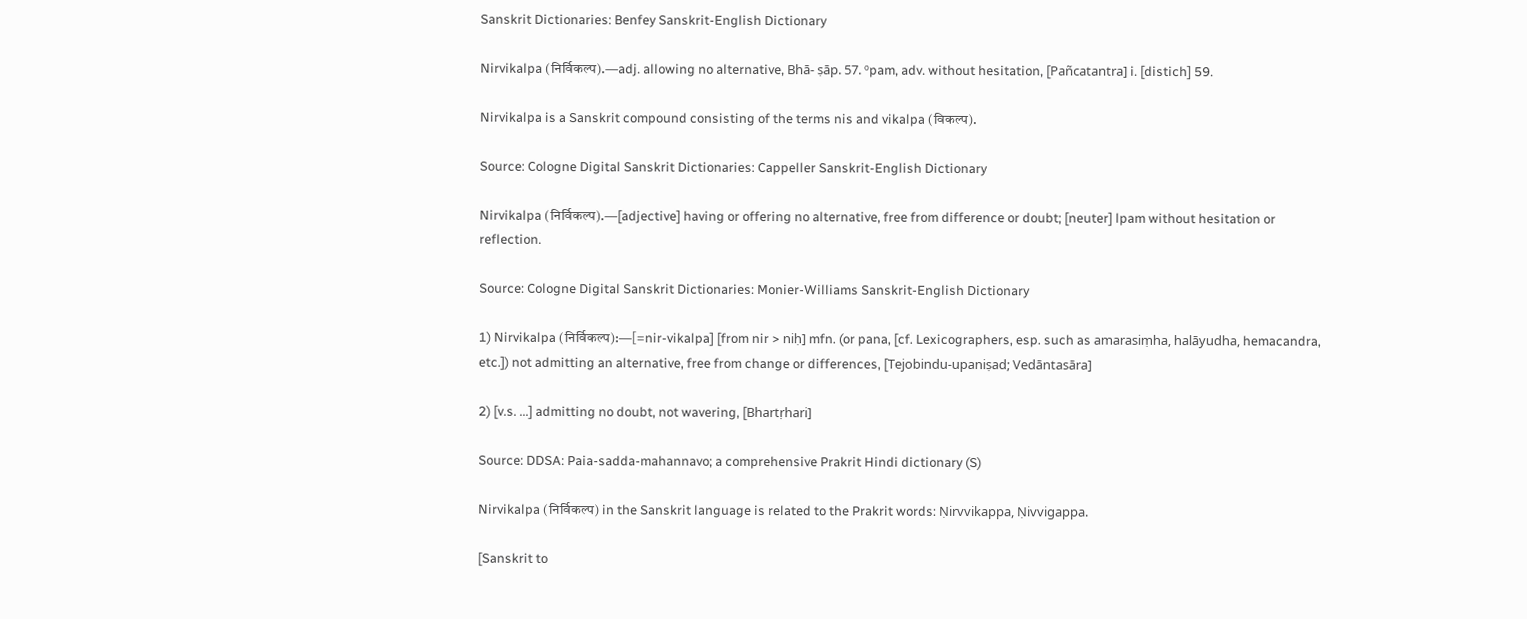Sanskrit Dictionaries: Benfey Sanskrit-English Dictionary

Nirvikalpa (निर्विकल्प).—adj. allowing no alternative, Bhā- ṣāp. 57. ºpam, adv. without hesitation, [Pañcatantra] i. [distich] 59.

Nirvikalpa is a Sanskrit compound consisting of the terms nis and vikalpa (विकल्प).

Source: Cologne Digital Sanskrit Dictionaries: Cappeller Sanskrit-English Dictionary

Nirvikalpa (निर्विकल्प).—[adjective] having or offering no alternative, free from difference or doubt; [neuter] lpam without hesitation or reflection.

Source: Cologne Digital Sanskrit Dictionaries: Monier-Williams Sanskrit-English Dictionary

1) Nirvikalpa (निर्विकल्प):—[=nir-vikalpa] [from nir > niḥ] mfn. (or pana, [cf. Lexicographers, esp. such as amarasiṃha, halāyudha, hemacandra, etc.]) not admitting an alternative, free from change or differences, [Tejobindu-upaniṣad; Vedāntasāra]

2) [v.s. ...] admitting no doubt, not wavering, [Bhartṛhari]

Source: DDSA: Paia-sadda-mahannavo; a comprehensive Prakrit Hindi dictionary (S)

Nirvikalpa (निर्विकल्प) in the Sanskrit language is related to the Prakrit words: Ṇirvvikappa, Ṇivvigappa.

[Sanskrit to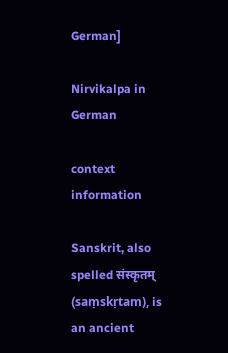German]

Nirvikalpa in German

context information

Sanskrit, also spelled संस्कृतम् (saṃskṛtam), is an ancient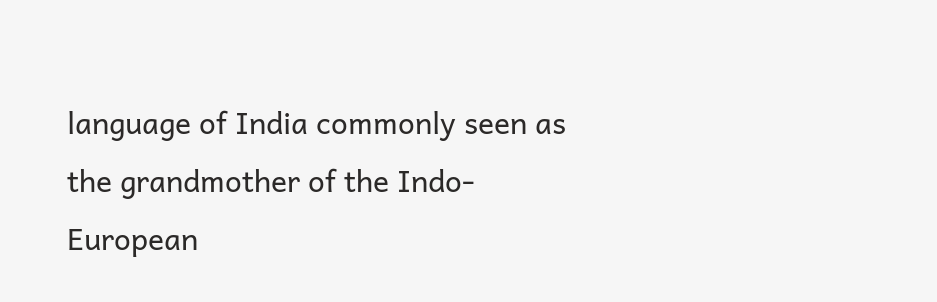language of India commonly seen as the grandmother of the Indo-European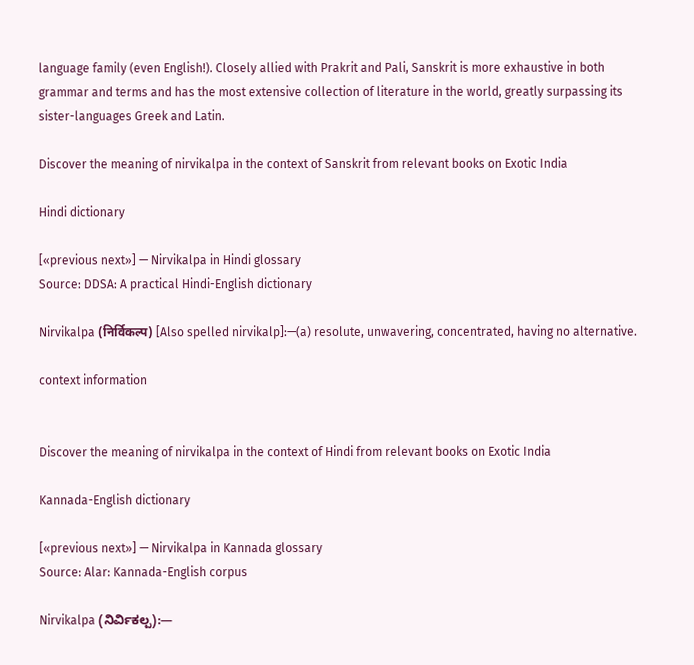language family (even English!). Closely allied with Prakrit and Pali, Sanskrit is more exhaustive in both grammar and terms and has the most extensive collection of literature in the world, greatly surpassing its sister-languages Greek and Latin.

Discover the meaning of nirvikalpa in the context of Sanskrit from relevant books on Exotic India

Hindi dictionary

[«previous next»] — Nirvikalpa in Hindi glossary
Source: DDSA: A practical Hindi-English dictionary

Nirvikalpa (निर्विकल्प) [Also spelled nirvikalp]:—(a) resolute, unwavering, concentrated, having no alternative.

context information


Discover the meaning of nirvikalpa in the context of Hindi from relevant books on Exotic India

Kannada-English dictionary

[«previous next»] — Nirvikalpa in Kannada glossary
Source: Alar: Kannada-English corpus

Nirvikalpa (ನಿರ್ವಿಕಲ್ಪ):—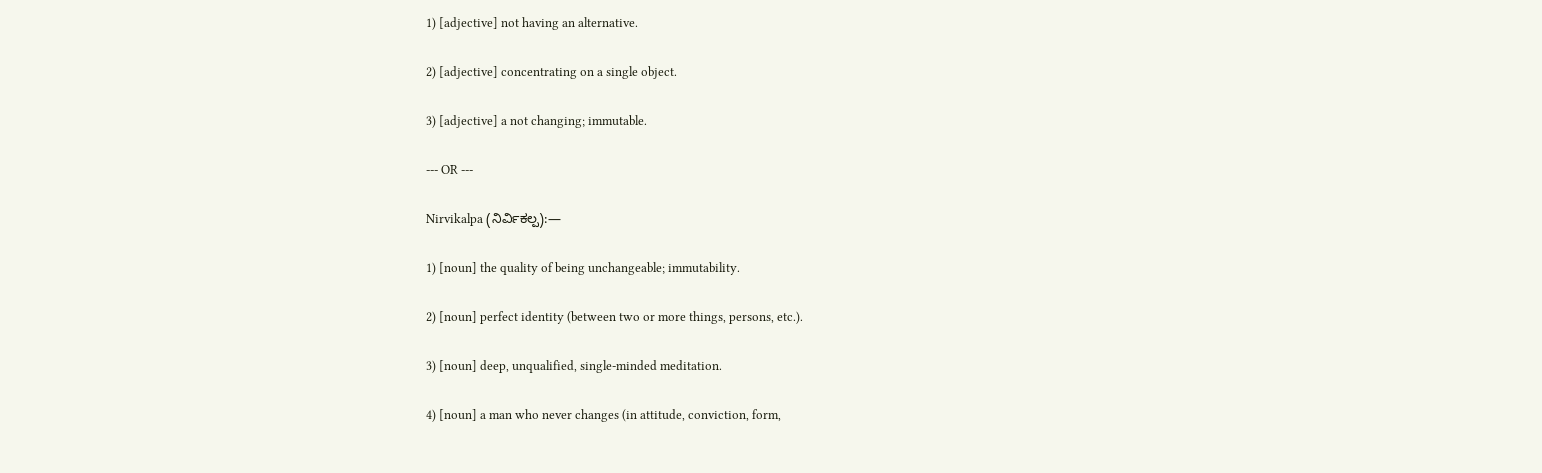1) [adjective] not having an alternative.

2) [adjective] concentrating on a single object.

3) [adjective] a not changing; immutable.

--- OR ---

Nirvikalpa (ನಿರ್ವಿಕಲ್ಪ):—

1) [noun] the quality of being unchangeable; immutability.

2) [noun] perfect identity (between two or more things, persons, etc.).

3) [noun] deep, unqualified, single-minded meditation.

4) [noun] a man who never changes (in attitude, conviction, form,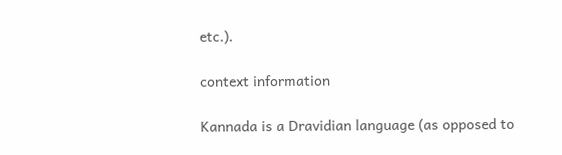etc.).

context information

Kannada is a Dravidian language (as opposed to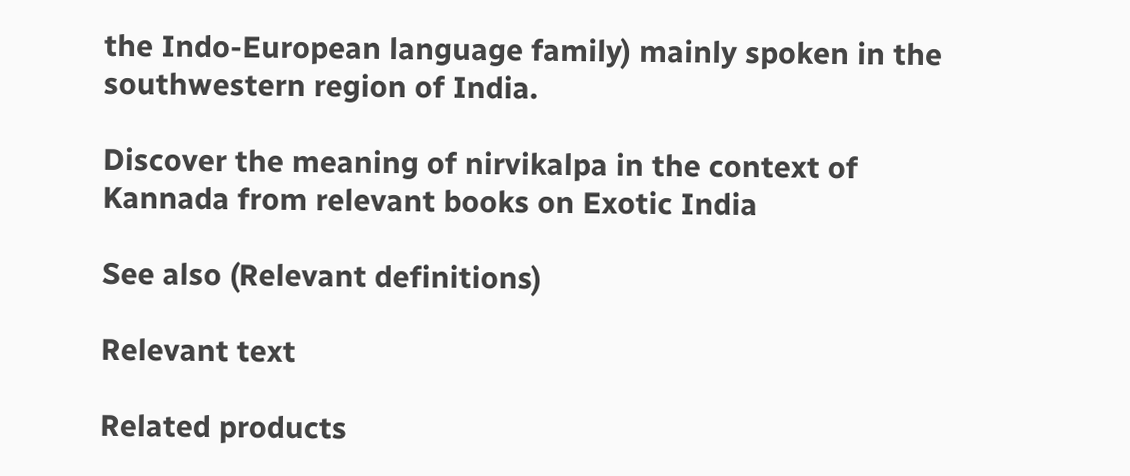the Indo-European language family) mainly spoken in the southwestern region of India.

Discover the meaning of nirvikalpa in the context of Kannada from relevant books on Exotic India

See also (Relevant definitions)

Relevant text

Related products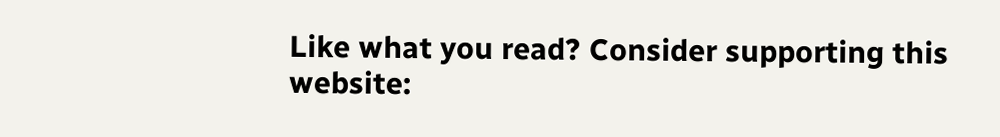Like what you read? Consider supporting this website: